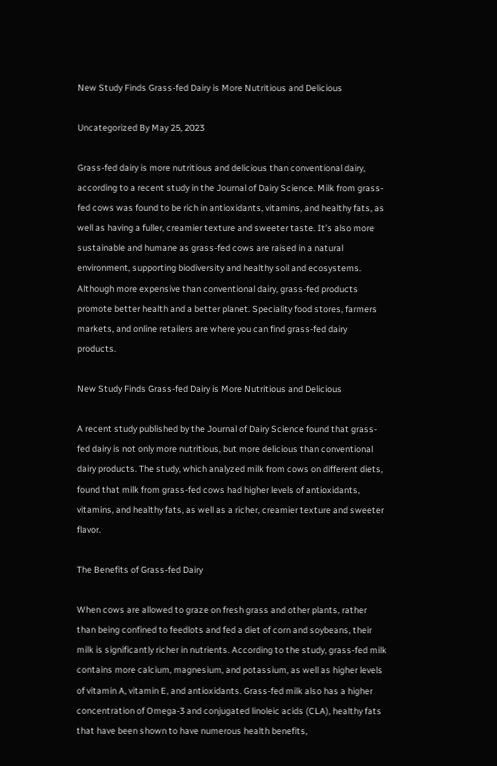New Study Finds Grass-fed Dairy is More Nutritious and Delicious

Uncategorized By May 25, 2023

Grass-fed dairy is more nutritious and delicious than conventional dairy, according to a recent study in the Journal of Dairy Science. Milk from grass-fed cows was found to be rich in antioxidants, vitamins, and healthy fats, as well as having a fuller, creamier texture and sweeter taste. It’s also more sustainable and humane as grass-fed cows are raised in a natural environment, supporting biodiversity and healthy soil and ecosystems. Although more expensive than conventional dairy, grass-fed products promote better health and a better planet. Speciality food stores, farmers markets, and online retailers are where you can find grass-fed dairy products.

New Study Finds Grass-fed Dairy is More Nutritious and Delicious

A recent study published by the Journal of Dairy Science found that grass-fed dairy is not only more nutritious, but more delicious than conventional dairy products. The study, which analyzed milk from cows on different diets, found that milk from grass-fed cows had higher levels of antioxidants, vitamins, and healthy fats, as well as a richer, creamier texture and sweeter flavor.

The Benefits of Grass-fed Dairy

When cows are allowed to graze on fresh grass and other plants, rather than being confined to feedlots and fed a diet of corn and soybeans, their milk is significantly richer in nutrients. According to the study, grass-fed milk contains more calcium, magnesium, and potassium, as well as higher levels of vitamin A, vitamin E, and antioxidants. Grass-fed milk also has a higher concentration of Omega-3 and conjugated linoleic acids (CLA), healthy fats that have been shown to have numerous health benefits,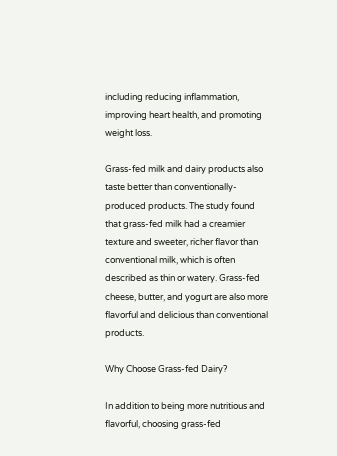including reducing inflammation, improving heart health, and promoting weight loss.

Grass-fed milk and dairy products also taste better than conventionally-produced products. The study found that grass-fed milk had a creamier texture and sweeter, richer flavor than conventional milk, which is often described as thin or watery. Grass-fed cheese, butter, and yogurt are also more flavorful and delicious than conventional products.

Why Choose Grass-fed Dairy?

In addition to being more nutritious and flavorful, choosing grass-fed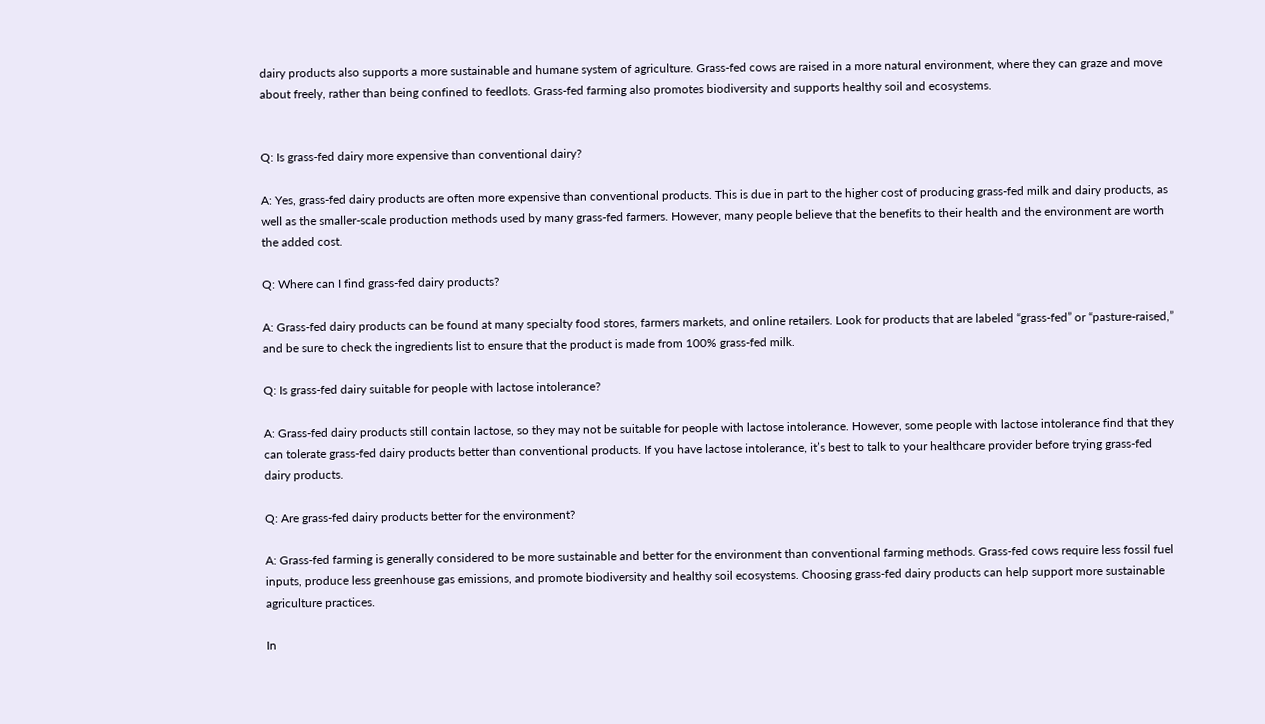dairy products also supports a more sustainable and humane system of agriculture. Grass-fed cows are raised in a more natural environment, where they can graze and move about freely, rather than being confined to feedlots. Grass-fed farming also promotes biodiversity and supports healthy soil and ecosystems.


Q: Is grass-fed dairy more expensive than conventional dairy?

A: Yes, grass-fed dairy products are often more expensive than conventional products. This is due in part to the higher cost of producing grass-fed milk and dairy products, as well as the smaller-scale production methods used by many grass-fed farmers. However, many people believe that the benefits to their health and the environment are worth the added cost.

Q: Where can I find grass-fed dairy products?

A: Grass-fed dairy products can be found at many specialty food stores, farmers markets, and online retailers. Look for products that are labeled “grass-fed” or “pasture-raised,” and be sure to check the ingredients list to ensure that the product is made from 100% grass-fed milk.

Q: Is grass-fed dairy suitable for people with lactose intolerance?

A: Grass-fed dairy products still contain lactose, so they may not be suitable for people with lactose intolerance. However, some people with lactose intolerance find that they can tolerate grass-fed dairy products better than conventional products. If you have lactose intolerance, it’s best to talk to your healthcare provider before trying grass-fed dairy products.

Q: Are grass-fed dairy products better for the environment?

A: Grass-fed farming is generally considered to be more sustainable and better for the environment than conventional farming methods. Grass-fed cows require less fossil fuel inputs, produce less greenhouse gas emissions, and promote biodiversity and healthy soil ecosystems. Choosing grass-fed dairy products can help support more sustainable agriculture practices.

In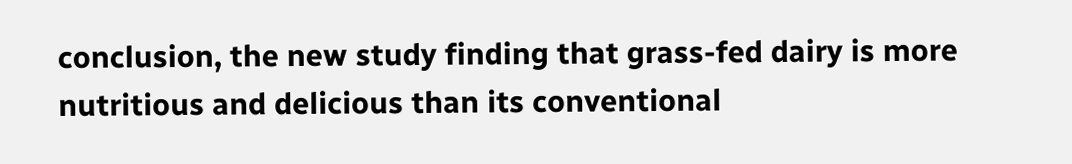conclusion, the new study finding that grass-fed dairy is more nutritious and delicious than its conventional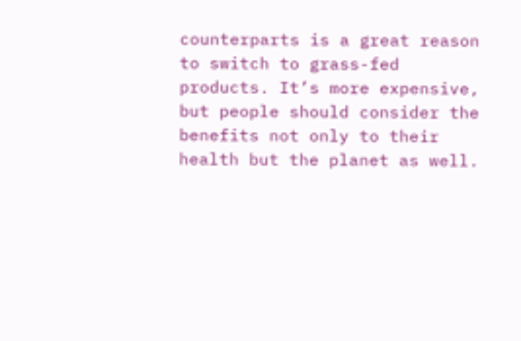counterparts is a great reason to switch to grass-fed products. It’s more expensive, but people should consider the benefits not only to their health but the planet as well.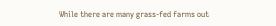While there are many grass-fed farms out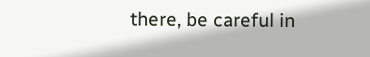there, be careful in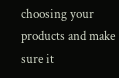choosing your products and make sure it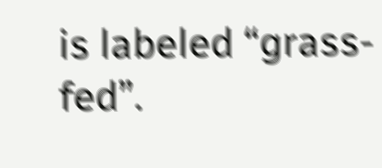is labeled “grass-fed”.